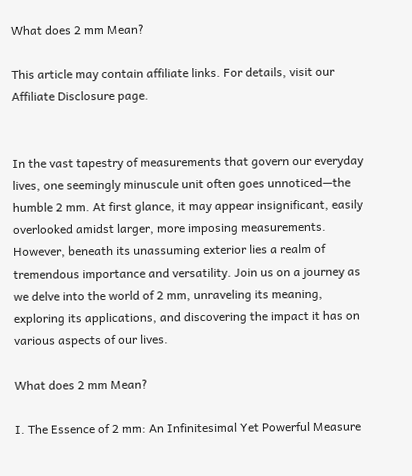What does 2 mm Mean?

This article may contain affiliate links. For details, visit our Affiliate Disclosure page.


In the vast tapestry of measurements that govern our everyday lives, one seemingly minuscule unit often goes unnoticed—the humble 2 mm. At first glance, it may appear insignificant, easily overlooked amidst larger, more imposing measurements. However, beneath its unassuming exterior lies a realm of tremendous importance and versatility. Join us on a journey as we delve into the world of 2 mm, unraveling its meaning, exploring its applications, and discovering the impact it has on various aspects of our lives.

What does 2 mm Mean?

I. The Essence of 2 mm: An Infinitesimal Yet Powerful Measure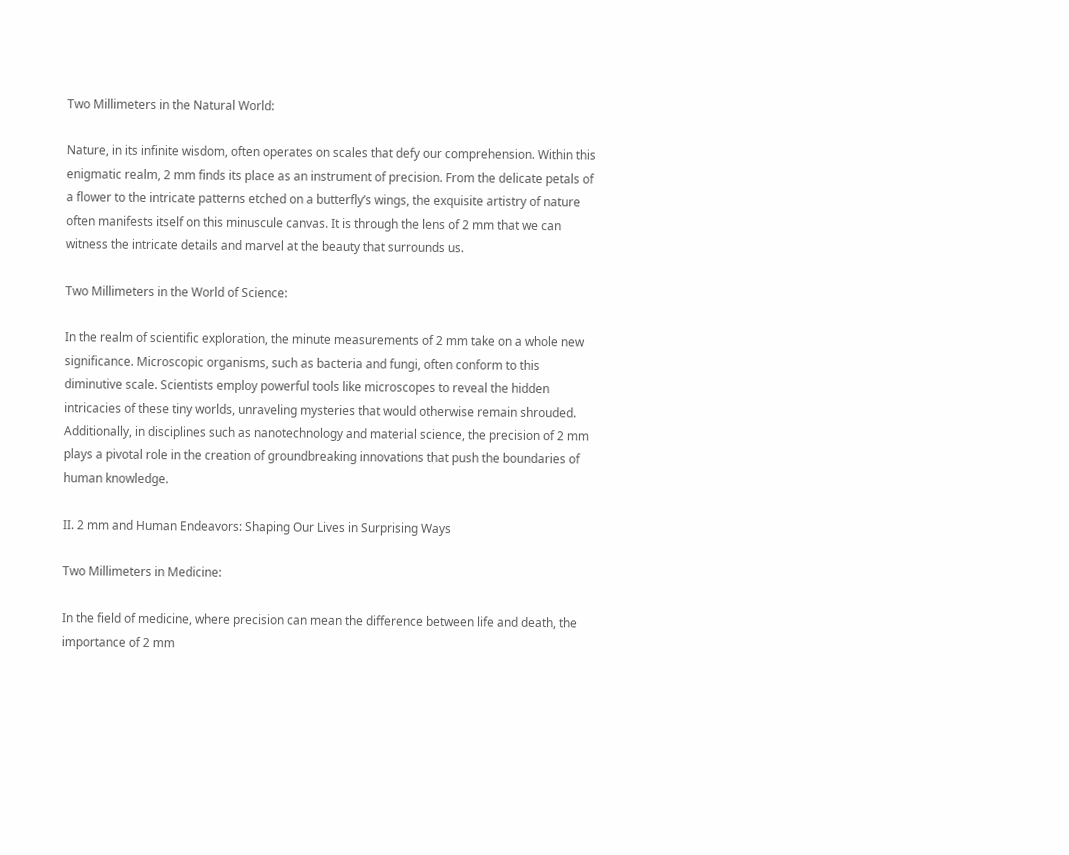Two Millimeters in the Natural World:

Nature, in its infinite wisdom, often operates on scales that defy our comprehension. Within this enigmatic realm, 2 mm finds its place as an instrument of precision. From the delicate petals of a flower to the intricate patterns etched on a butterfly’s wings, the exquisite artistry of nature often manifests itself on this minuscule canvas. It is through the lens of 2 mm that we can witness the intricate details and marvel at the beauty that surrounds us.

Two Millimeters in the World of Science:

In the realm of scientific exploration, the minute measurements of 2 mm take on a whole new significance. Microscopic organisms, such as bacteria and fungi, often conform to this diminutive scale. Scientists employ powerful tools like microscopes to reveal the hidden intricacies of these tiny worlds, unraveling mysteries that would otherwise remain shrouded. Additionally, in disciplines such as nanotechnology and material science, the precision of 2 mm plays a pivotal role in the creation of groundbreaking innovations that push the boundaries of human knowledge.

II. 2 mm and Human Endeavors: Shaping Our Lives in Surprising Ways

Two Millimeters in Medicine:

In the field of medicine, where precision can mean the difference between life and death, the importance of 2 mm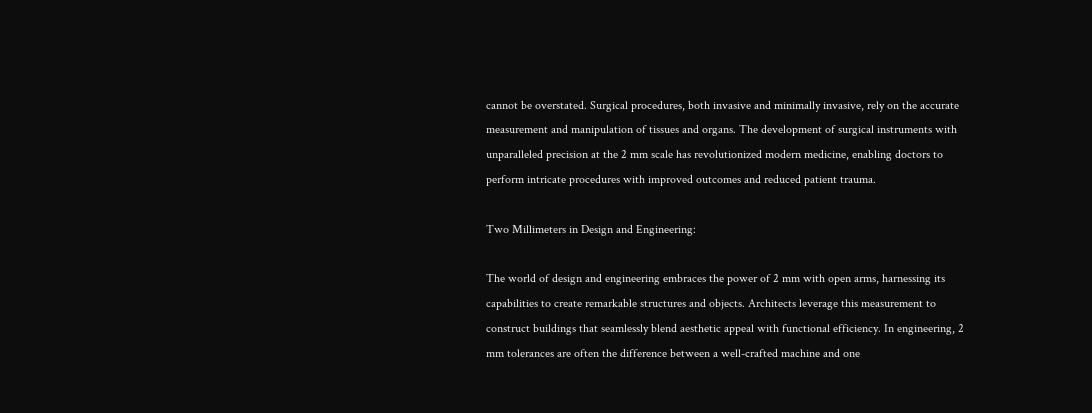cannot be overstated. Surgical procedures, both invasive and minimally invasive, rely on the accurate measurement and manipulation of tissues and organs. The development of surgical instruments with unparalleled precision at the 2 mm scale has revolutionized modern medicine, enabling doctors to perform intricate procedures with improved outcomes and reduced patient trauma.

Two Millimeters in Design and Engineering:

The world of design and engineering embraces the power of 2 mm with open arms, harnessing its capabilities to create remarkable structures and objects. Architects leverage this measurement to construct buildings that seamlessly blend aesthetic appeal with functional efficiency. In engineering, 2 mm tolerances are often the difference between a well-crafted machine and one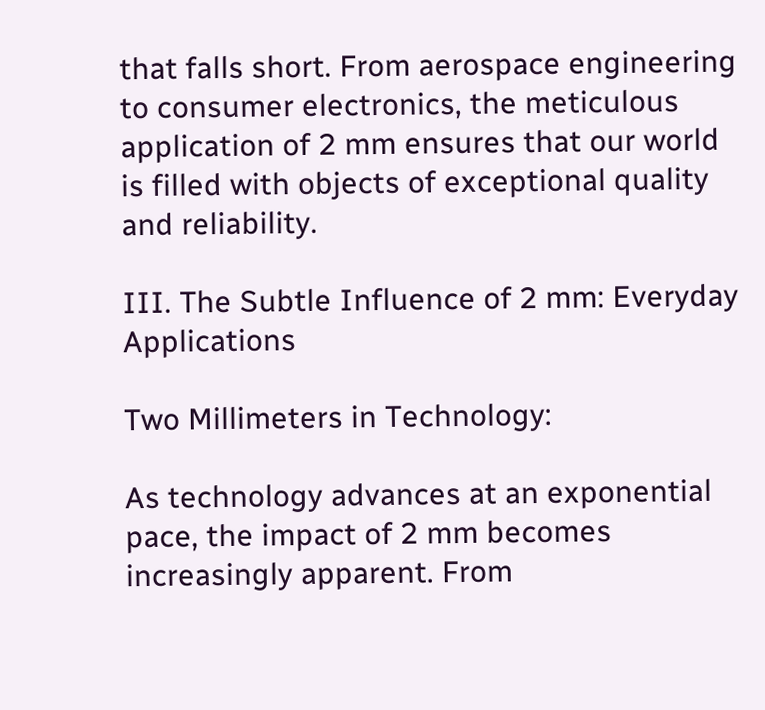that falls short. From aerospace engineering to consumer electronics, the meticulous application of 2 mm ensures that our world is filled with objects of exceptional quality and reliability.

III. The Subtle Influence of 2 mm: Everyday Applications

Two Millimeters in Technology:

As technology advances at an exponential pace, the impact of 2 mm becomes increasingly apparent. From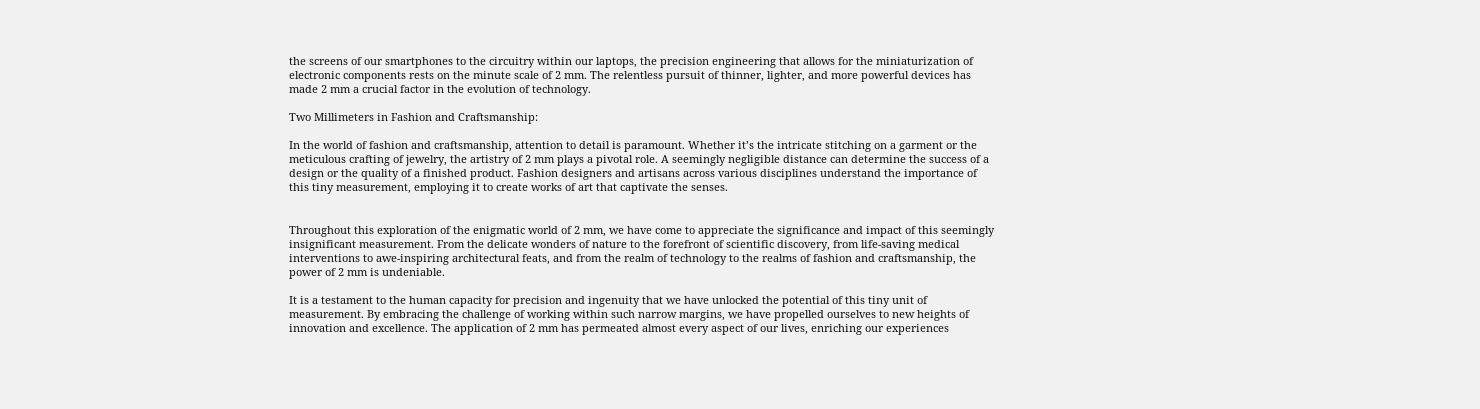the screens of our smartphones to the circuitry within our laptops, the precision engineering that allows for the miniaturization of electronic components rests on the minute scale of 2 mm. The relentless pursuit of thinner, lighter, and more powerful devices has made 2 mm a crucial factor in the evolution of technology.

Two Millimeters in Fashion and Craftsmanship:

In the world of fashion and craftsmanship, attention to detail is paramount. Whether it’s the intricate stitching on a garment or the meticulous crafting of jewelry, the artistry of 2 mm plays a pivotal role. A seemingly negligible distance can determine the success of a design or the quality of a finished product. Fashion designers and artisans across various disciplines understand the importance of this tiny measurement, employing it to create works of art that captivate the senses.


Throughout this exploration of the enigmatic world of 2 mm, we have come to appreciate the significance and impact of this seemingly insignificant measurement. From the delicate wonders of nature to the forefront of scientific discovery, from life-saving medical interventions to awe-inspiring architectural feats, and from the realm of technology to the realms of fashion and craftsmanship, the power of 2 mm is undeniable.

It is a testament to the human capacity for precision and ingenuity that we have unlocked the potential of this tiny unit of measurement. By embracing the challenge of working within such narrow margins, we have propelled ourselves to new heights of innovation and excellence. The application of 2 mm has permeated almost every aspect of our lives, enriching our experiences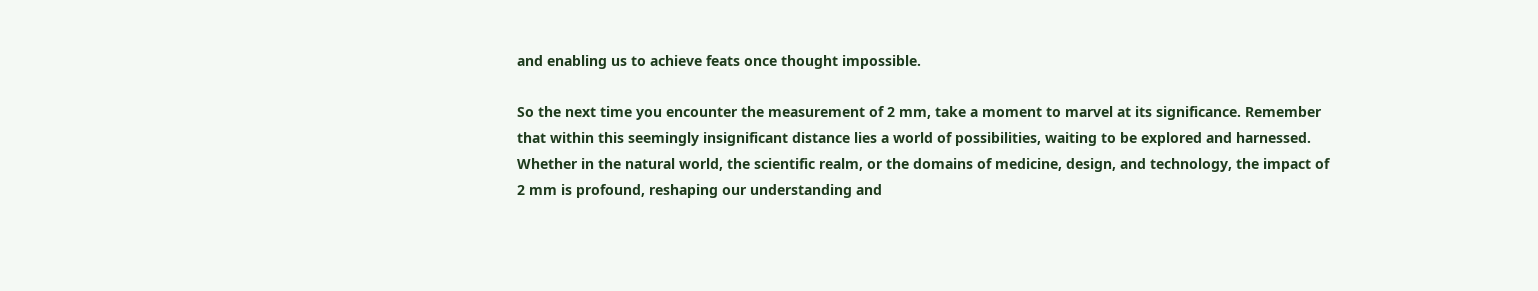and enabling us to achieve feats once thought impossible.

So the next time you encounter the measurement of 2 mm, take a moment to marvel at its significance. Remember that within this seemingly insignificant distance lies a world of possibilities, waiting to be explored and harnessed. Whether in the natural world, the scientific realm, or the domains of medicine, design, and technology, the impact of 2 mm is profound, reshaping our understanding and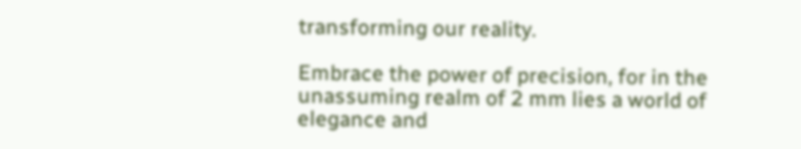transforming our reality.

Embrace the power of precision, for in the unassuming realm of 2 mm lies a world of elegance and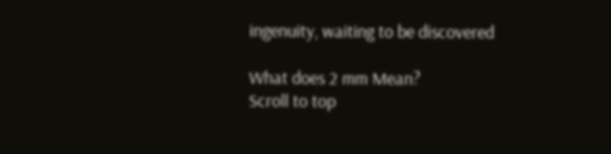ingenuity, waiting to be discovered

What does 2 mm Mean?
Scroll to top